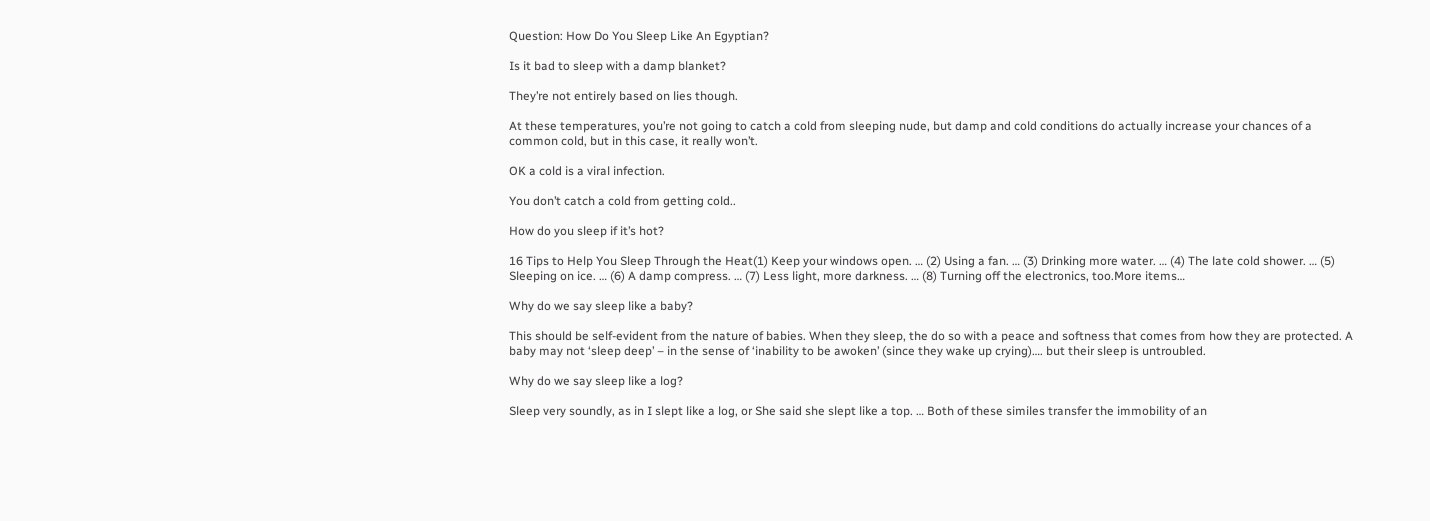Question: How Do You Sleep Like An Egyptian?

Is it bad to sleep with a damp blanket?

They’re not entirely based on lies though.

At these temperatures, you’re not going to catch a cold from sleeping nude, but damp and cold conditions do actually increase your chances of a common cold, but in this case, it really won’t.

OK a cold is a viral infection.

You don’t catch a cold from getting cold..

How do you sleep if it’s hot?

16 Tips to Help You Sleep Through the Heat(1) Keep your windows open. … (2) Using a fan. … (3) Drinking more water. … (4) The late cold shower. … (5) Sleeping on ice. … (6) A damp compress. … (7) Less light, more darkness. … (8) Turning off the electronics, too.More items…

Why do we say sleep like a baby?

This should be self-evident from the nature of babies. When they sleep, the do so with a peace and softness that comes from how they are protected. A baby may not ‘sleep deep’ – in the sense of ‘inability to be awoken’ (since they wake up crying)…. but their sleep is untroubled.

Why do we say sleep like a log?

Sleep very soundly, as in I slept like a log, or She said she slept like a top. … Both of these similes transfer the immobility of an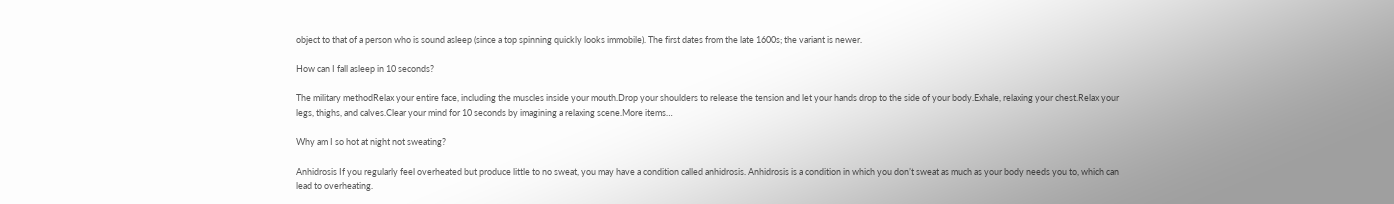object to that of a person who is sound asleep (since a top spinning quickly looks immobile). The first dates from the late 1600s; the variant is newer.

How can I fall asleep in 10 seconds?

The military methodRelax your entire face, including the muscles inside your mouth.Drop your shoulders to release the tension and let your hands drop to the side of your body.Exhale, relaxing your chest.Relax your legs, thighs, and calves.Clear your mind for 10 seconds by imagining a relaxing scene.More items…

Why am I so hot at night not sweating?

Anhidrosis If you regularly feel overheated but produce little to no sweat, you may have a condition called anhidrosis. Anhidrosis is a condition in which you don’t sweat as much as your body needs you to, which can lead to overheating.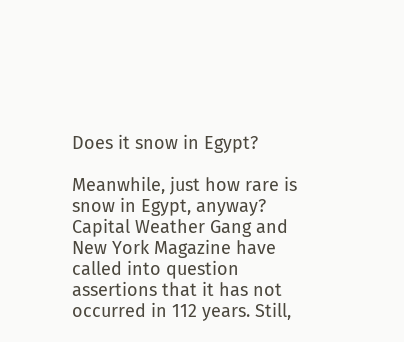Does it snow in Egypt?

Meanwhile, just how rare is snow in Egypt, anyway? Capital Weather Gang and New York Magazine have called into question assertions that it has not occurred in 112 years. Still,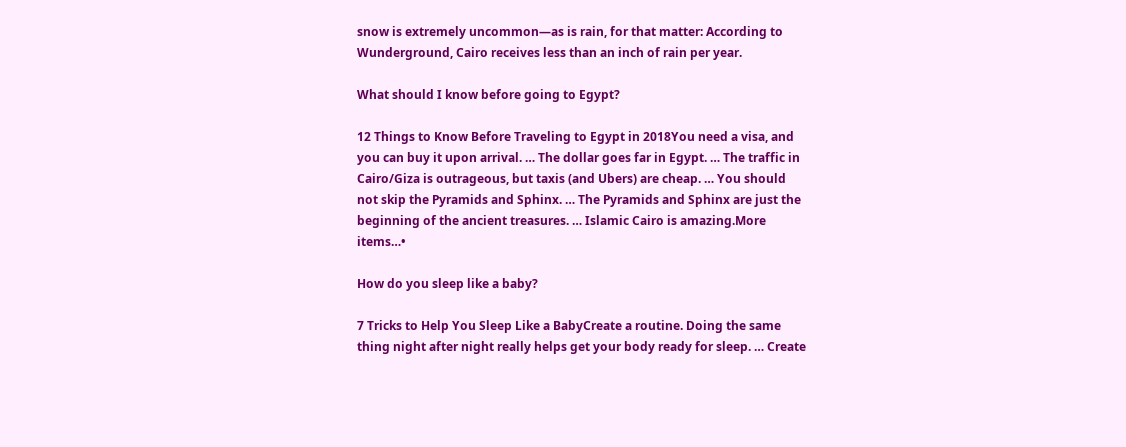snow is extremely uncommon—as is rain, for that matter: According to Wunderground, Cairo receives less than an inch of rain per year.

What should I know before going to Egypt?

12 Things to Know Before Traveling to Egypt in 2018You need a visa, and you can buy it upon arrival. … The dollar goes far in Egypt. … The traffic in Cairo/Giza is outrageous, but taxis (and Ubers) are cheap. … You should not skip the Pyramids and Sphinx. … The Pyramids and Sphinx are just the beginning of the ancient treasures. … Islamic Cairo is amazing.More items…•

How do you sleep like a baby?

7 Tricks to Help You Sleep Like a BabyCreate a routine. Doing the same thing night after night really helps get your body ready for sleep. … Create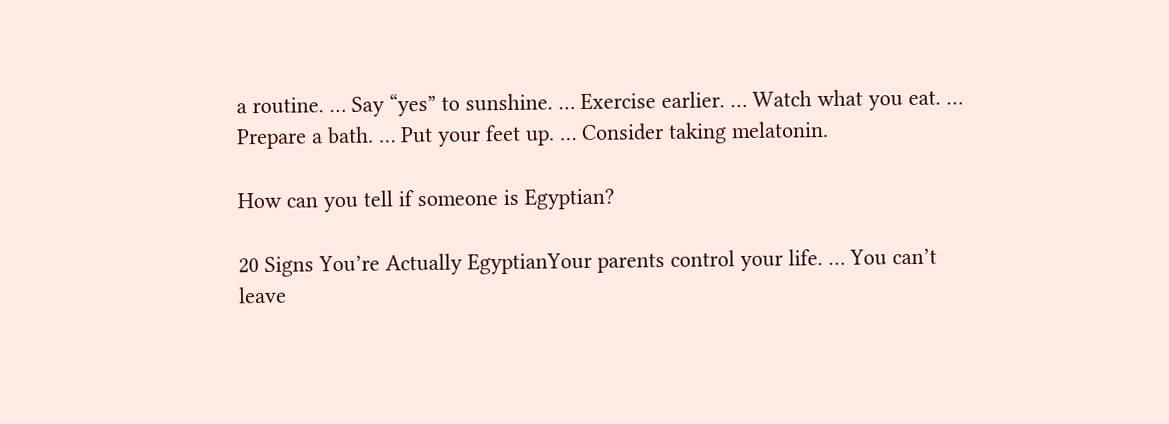a routine. … Say “yes” to sunshine. … Exercise earlier. … Watch what you eat. … Prepare a bath. … Put your feet up. … Consider taking melatonin.

How can you tell if someone is Egyptian?

20 Signs You’re Actually EgyptianYour parents control your life. … You can’t leave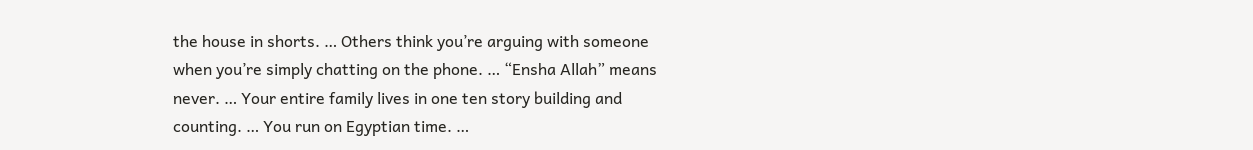the house in shorts. … Others think you’re arguing with someone when you’re simply chatting on the phone. … “Ensha Allah” means never. … Your entire family lives in one ten story building and counting. … You run on Egyptian time. …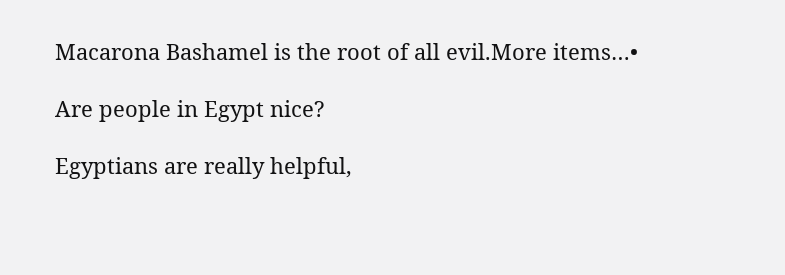Macarona Bashamel is the root of all evil.More items…•

Are people in Egypt nice?

Egyptians are really helpful,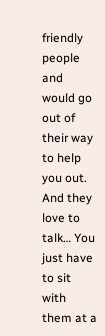friendly people and would go out of their way to help you out. And they love to talk… You just have to sit with them at a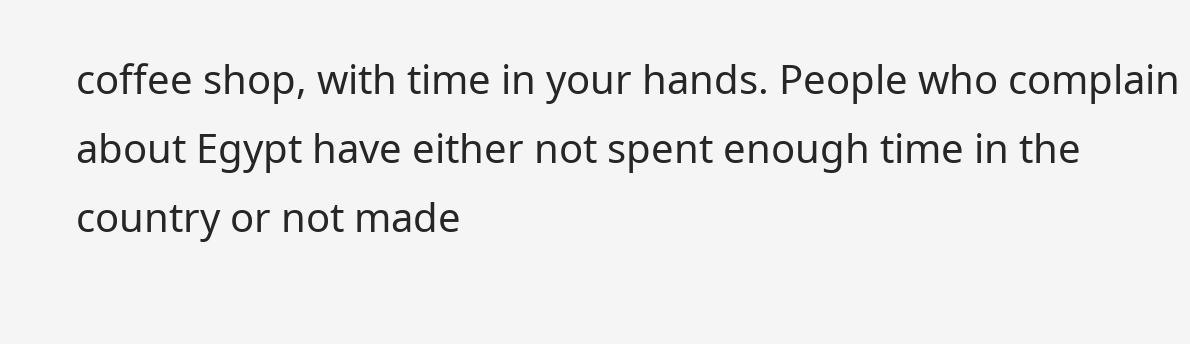coffee shop, with time in your hands. People who complain about Egypt have either not spent enough time in the country or not made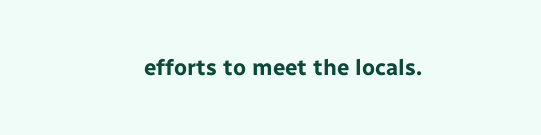efforts to meet the locals.